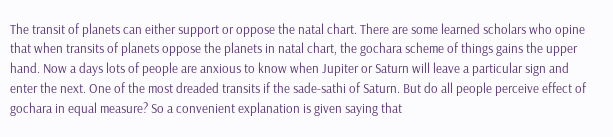The transit of planets can either support or oppose the natal chart. There are some learned scholars who opine that when transits of planets oppose the planets in natal chart, the gochara scheme of things gains the upper hand. Now a days lots of people are anxious to know when Jupiter or Saturn will leave a particular sign and enter the next. One of the most dreaded transits if the sade-sathi of Saturn. But do all people perceive effect of gochara in equal measure? So a convenient explanation is given saying that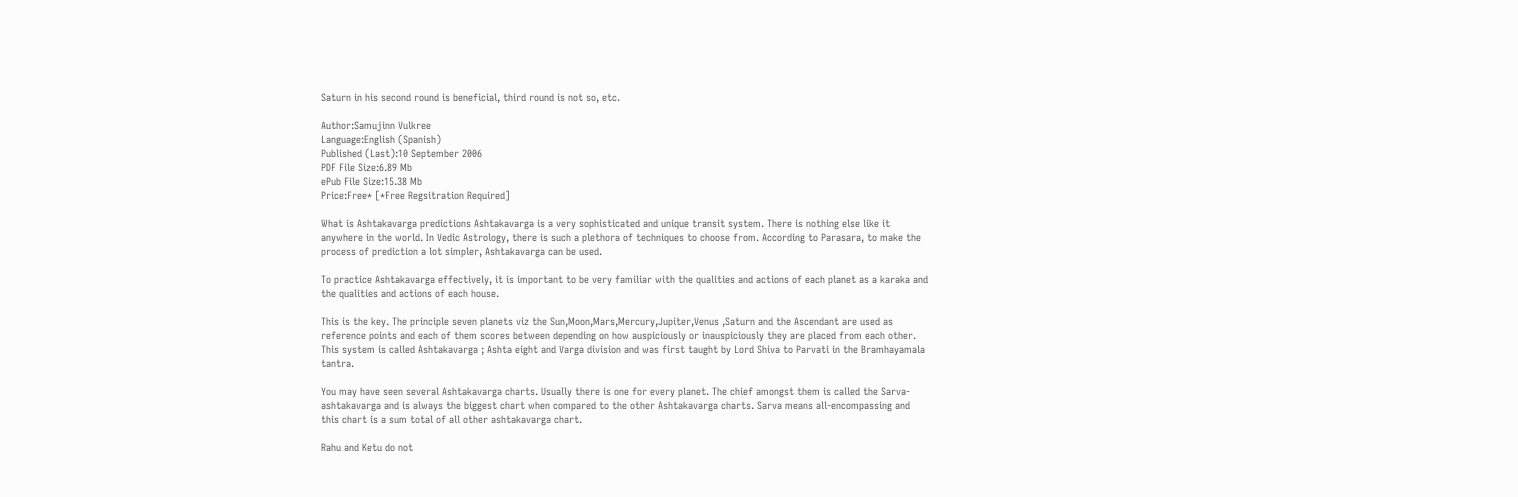Saturn in his second round is beneficial, third round is not so, etc.

Author:Samujinn Vulkree
Language:English (Spanish)
Published (Last):10 September 2006
PDF File Size:6.89 Mb
ePub File Size:15.38 Mb
Price:Free* [*Free Regsitration Required]

What is Ashtakavarga predictions Ashtakavarga is a very sophisticated and unique transit system. There is nothing else like it anywhere in the world. In Vedic Astrology, there is such a plethora of techniques to choose from. According to Parasara, to make the process of prediction a lot simpler, Ashtakavarga can be used.

To practice Ashtakavarga effectively, it is important to be very familiar with the qualities and actions of each planet as a karaka and the qualities and actions of each house.

This is the key. The principle seven planets viz the Sun,Moon,Mars,Mercury,Jupiter,Venus ,Saturn and the Ascendant are used as reference points and each of them scores between depending on how auspiciously or inauspiciously they are placed from each other. This system is called Ashtakavarga ; Ashta eight and Varga division and was first taught by Lord Shiva to Parvati in the Bramhayamala tantra.

You may have seen several Ashtakavarga charts. Usually there is one for every planet. The chief amongst them is called the Sarva-ashtakavarga and is always the biggest chart when compared to the other Ashtakavarga charts. Sarva means all-encompassing and this chart is a sum total of all other ashtakavarga chart.

Rahu and Ketu do not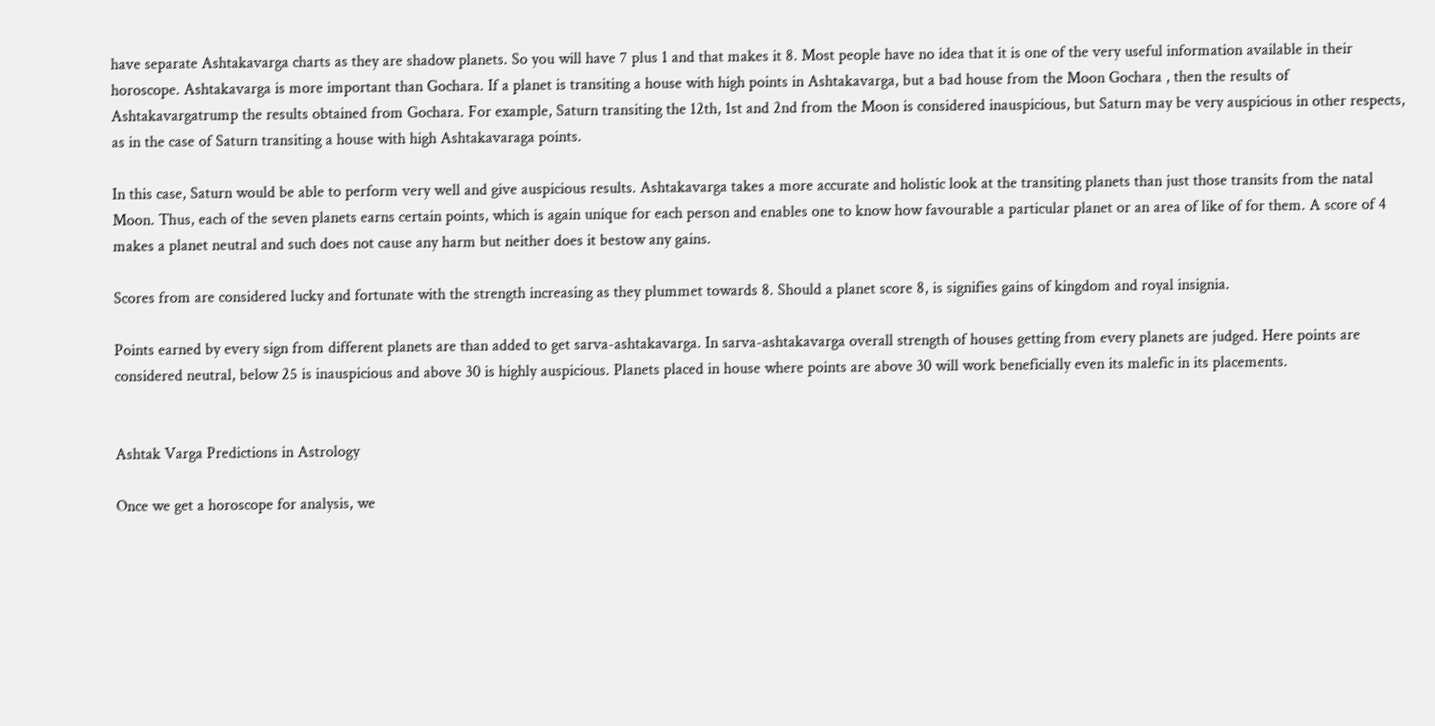have separate Ashtakavarga charts as they are shadow planets. So you will have 7 plus 1 and that makes it 8. Most people have no idea that it is one of the very useful information available in their horoscope. Ashtakavarga is more important than Gochara. If a planet is transiting a house with high points in Ashtakavarga, but a bad house from the Moon Gochara , then the results of Ashtakavargatrump the results obtained from Gochara. For example, Saturn transiting the 12th, 1st and 2nd from the Moon is considered inauspicious, but Saturn may be very auspicious in other respects, as in the case of Saturn transiting a house with high Ashtakavaraga points.

In this case, Saturn would be able to perform very well and give auspicious results. Ashtakavarga takes a more accurate and holistic look at the transiting planets than just those transits from the natal Moon. Thus, each of the seven planets earns certain points, which is again unique for each person and enables one to know how favourable a particular planet or an area of like of for them. A score of 4 makes a planet neutral and such does not cause any harm but neither does it bestow any gains.

Scores from are considered lucky and fortunate with the strength increasing as they plummet towards 8. Should a planet score 8, is signifies gains of kingdom and royal insignia.

Points earned by every sign from different planets are than added to get sarva-ashtakavarga. In sarva-ashtakavarga overall strength of houses getting from every planets are judged. Here points are considered neutral, below 25 is inauspicious and above 30 is highly auspicious. Planets placed in house where points are above 30 will work beneficially even its malefic in its placements.


Ashtak Varga Predictions in Astrology

Once we get a horoscope for analysis, we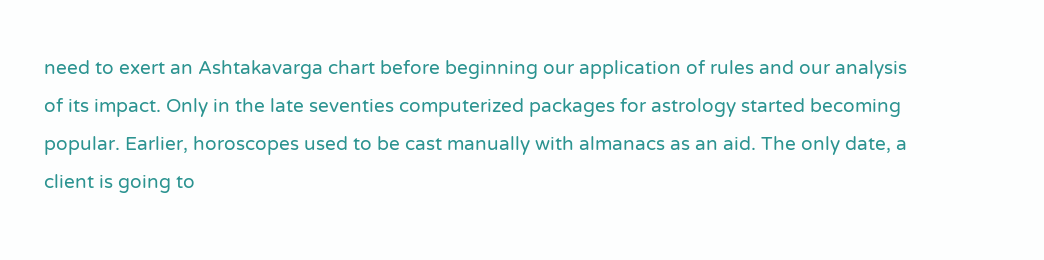need to exert an Ashtakavarga chart before beginning our application of rules and our analysis of its impact. Only in the late seventies computerized packages for astrology started becoming popular. Earlier, horoscopes used to be cast manually with almanacs as an aid. The only date, a client is going to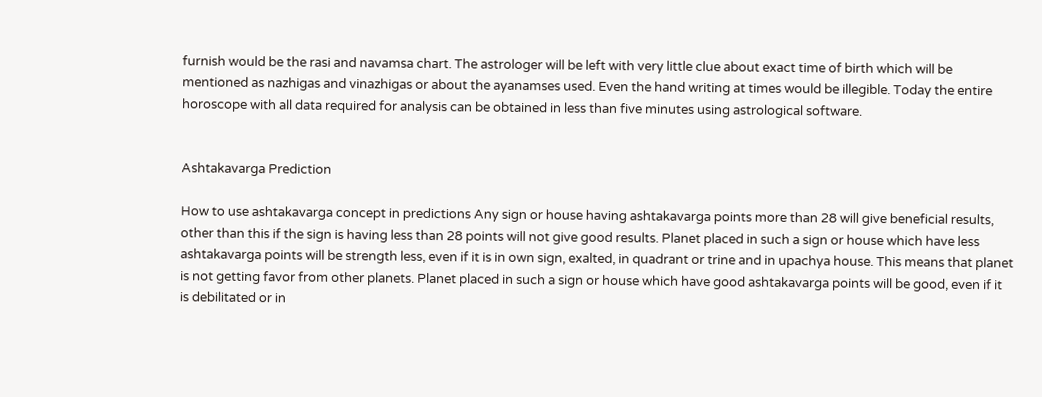furnish would be the rasi and navamsa chart. The astrologer will be left with very little clue about exact time of birth which will be mentioned as nazhigas and vinazhigas or about the ayanamses used. Even the hand writing at times would be illegible. Today the entire horoscope with all data required for analysis can be obtained in less than five minutes using astrological software.


Ashtakavarga Prediction

How to use ashtakavarga concept in predictions Any sign or house having ashtakavarga points more than 28 will give beneficial results, other than this if the sign is having less than 28 points will not give good results. Planet placed in such a sign or house which have less ashtakavarga points will be strength less, even if it is in own sign, exalted, in quadrant or trine and in upachya house. This means that planet is not getting favor from other planets. Planet placed in such a sign or house which have good ashtakavarga points will be good, even if it is debilitated or in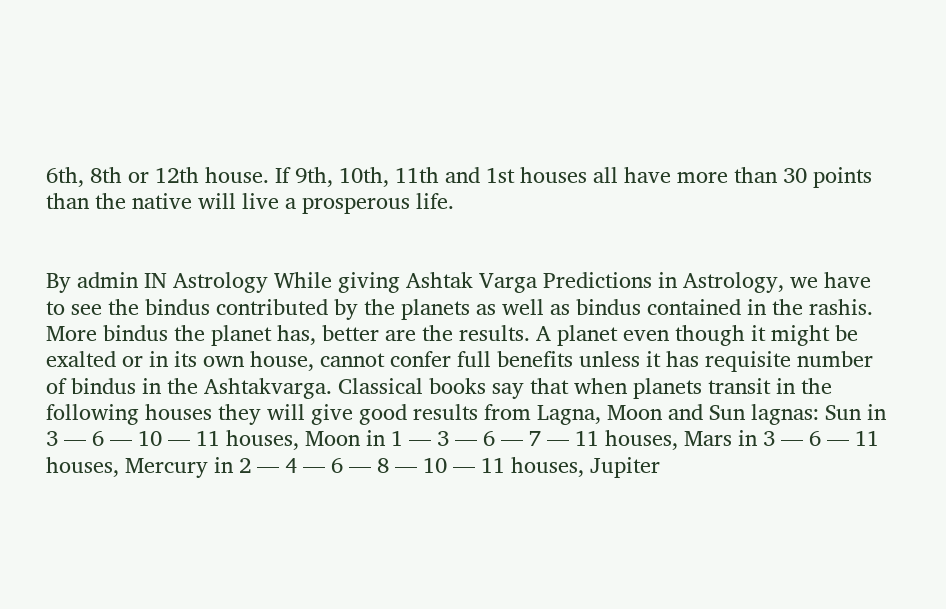6th, 8th or 12th house. If 9th, 10th, 11th and 1st houses all have more than 30 points than the native will live a prosperous life.


By admin IN Astrology While giving Ashtak Varga Predictions in Astrology, we have to see the bindus contributed by the planets as well as bindus contained in the rashis. More bindus the planet has, better are the results. A planet even though it might be exalted or in its own house, cannot confer full benefits unless it has requisite number of bindus in the Ashtakvarga. Classical books say that when planets transit in the following houses they will give good results from Lagna, Moon and Sun lagnas: Sun in 3 — 6 — 10 — 11 houses, Moon in 1 — 3 — 6 — 7 — 11 houses, Mars in 3 — 6 — 11 houses, Mercury in 2 — 4 — 6 — 8 — 10 — 11 houses, Jupiter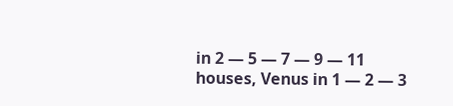in 2 — 5 — 7 — 9 — 11 houses, Venus in 1 — 2 — 3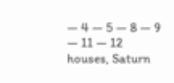— 4 — 5 — 8 — 9 — 11 — 12 houses, Saturn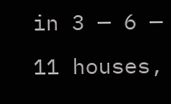in 3 — 6 — 11 houses,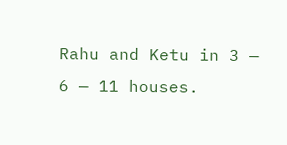Rahu and Ketu in 3 — 6 — 11 houses.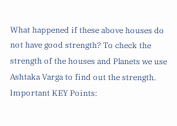What happened if these above houses do not have good strength? To check the strength of the houses and Planets we use Ashtaka Varga to find out the strength. Important KEY Points: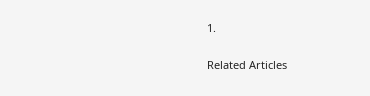1.

Related Articles